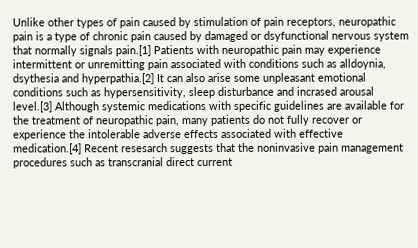Unlike other types of pain caused by stimulation of pain receptors, neuropathic pain is a type of chronic pain caused by damaged or dsyfunctional nervous system that normally signals pain.[1] Patients with neuropathic pain may experience intermittent or unremitting pain associated with conditions such as alldoynia, dsythesia and hyperpathia.[2] It can also arise some unpleasant emotional conditions such as hypersensitivity, sleep disturbance and incrased arousal level.[3] Although systemic medications with specific guidelines are available for the treatment of neuropathic pain, many patients do not fully recover or experience the intolerable adverse effects associated with effective medication.[4] Recent resesarch suggests that the noninvasive pain management procedures such as transcranial direct current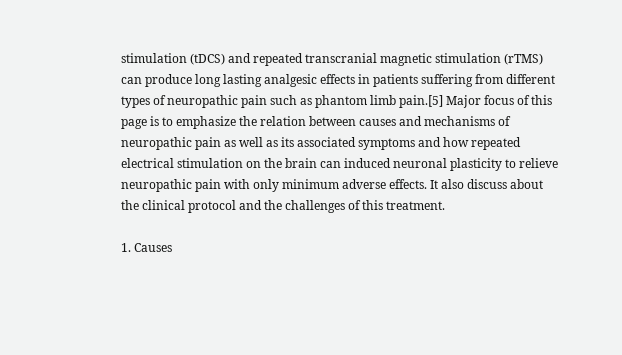stimulation (tDCS) and repeated transcranial magnetic stimulation (rTMS) can produce long lasting analgesic effects in patients suffering from different types of neuropathic pain such as phantom limb pain.[5] Major focus of this page is to emphasize the relation between causes and mechanisms of neuropathic pain as well as its associated symptoms and how repeated electrical stimulation on the brain can induced neuronal plasticity to relieve neuropathic pain with only minimum adverse effects. It also discuss about the clinical protocol and the challenges of this treatment.

1. Causes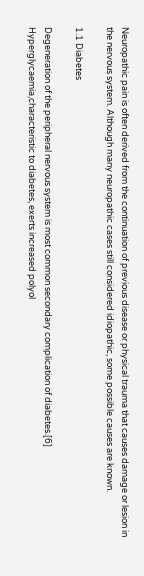Neuropathic pain is often derived from the continuation of previous disease or physical trauma that causes damage or lesion in the nervous system. Although many neuropathic cases still considered idiopathic, some possible causes are known.

1.1 Diabetes

Degeneration of the peripheral nervous system is most common secondary complication of diabetes.[6] Hyperglycaemia,characteristic to diabetes, exerts increased polyol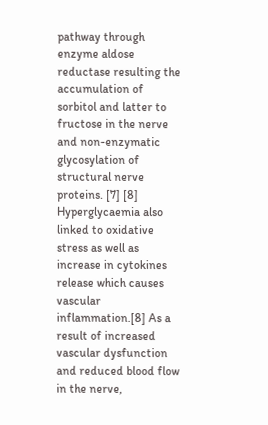pathway through enzyme aldose reductase resulting the accumulation of sorbitol and latter to fructose in the nerve and non-enzymatic glycosylation of structural nerve proteins. [7] [8] Hyperglycaemia also linked to oxidative stress as well as increase in cytokines release which causes vascular inflammation.[8] As a result of increased vascular dysfunction and reduced blood flow in the nerve,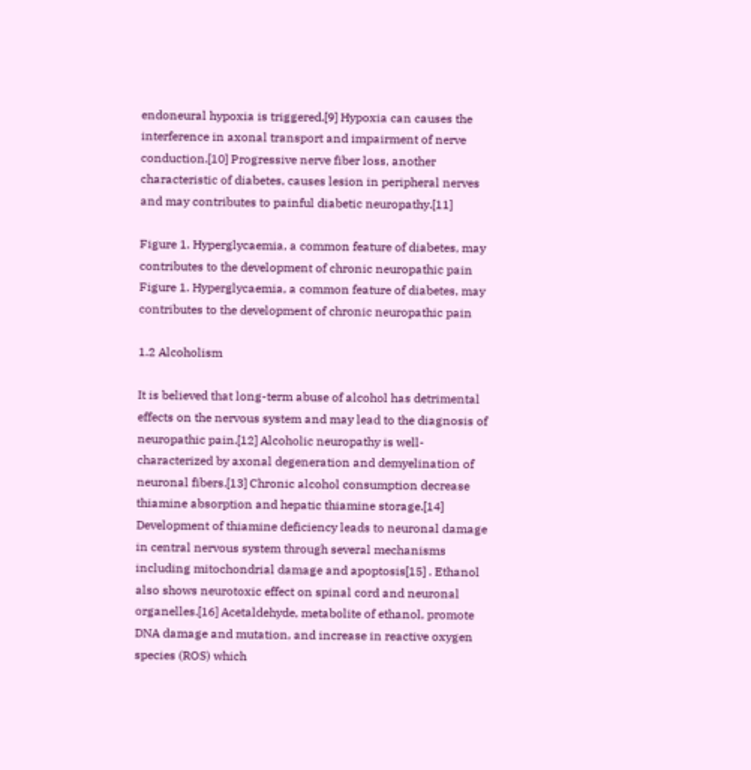endoneural hypoxia is triggered.[9] Hypoxia can causes the interference in axonal transport and impairment of nerve conduction.[10] Progressive nerve fiber loss, another characteristic of diabetes, causes lesion in peripheral nerves and may contributes to painful diabetic neuropathy.[11]

Figure 1. Hyperglycaemia, a common feature of diabetes, may contributes to the development of chronic neuropathic pain
Figure 1. Hyperglycaemia, a common feature of diabetes, may contributes to the development of chronic neuropathic pain

1.2 Alcoholism

It is believed that long-term abuse of alcohol has detrimental effects on the nervous system and may lead to the diagnosis of neuropathic pain.[12] Alcoholic neuropathy is well-characterized by axonal degeneration and demyelination of neuronal fibers.[13] Chronic alcohol consumption decrease thiamine absorption and hepatic thiamine storage.[14] Development of thiamine deficiency leads to neuronal damage in central nervous system through several mechanisms including mitochondrial damage and apoptosis[15] . Ethanol also shows neurotoxic effect on spinal cord and neuronal organelles.[16] Acetaldehyde, metabolite of ethanol, promote DNA damage and mutation, and increase in reactive oxygen species (ROS) which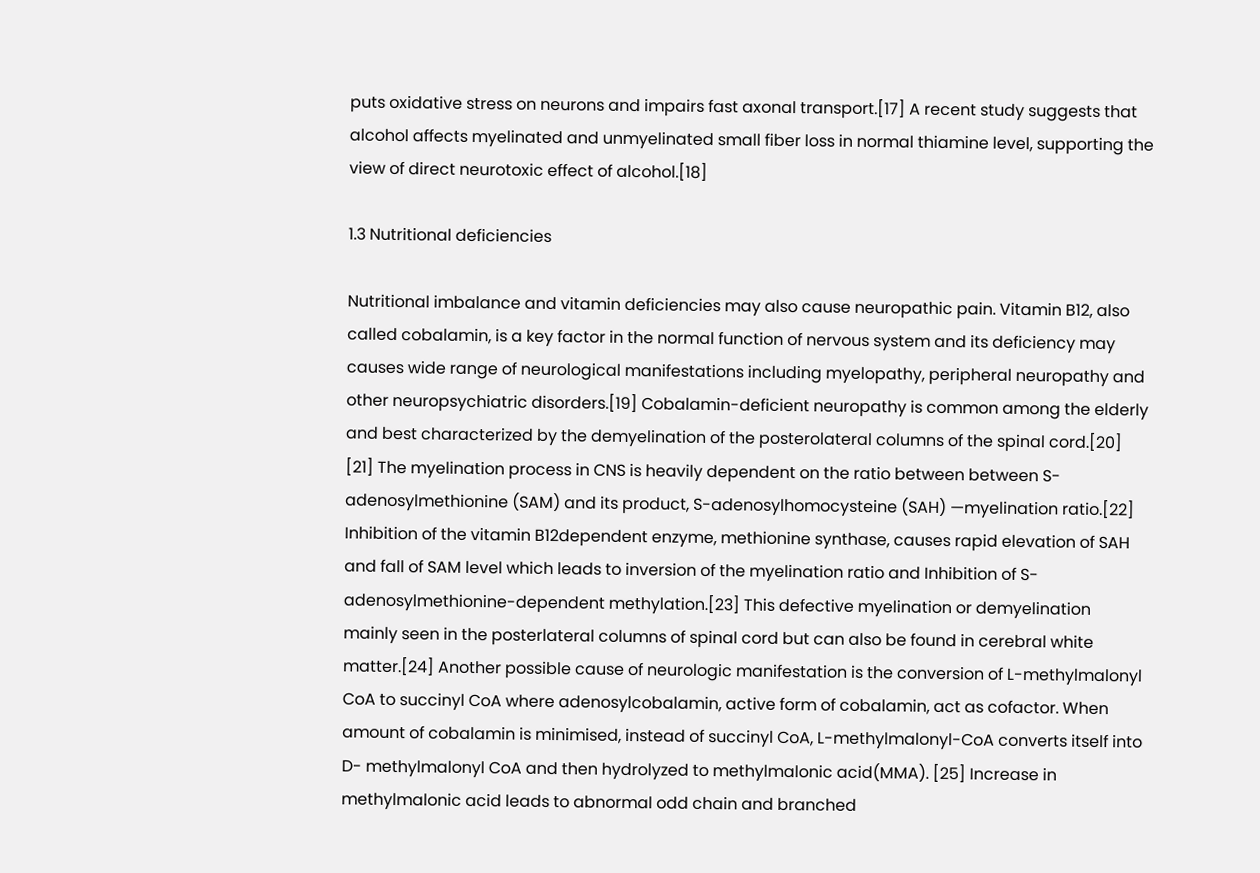puts oxidative stress on neurons and impairs fast axonal transport.[17] A recent study suggests that alcohol affects myelinated and unmyelinated small fiber loss in normal thiamine level, supporting the view of direct neurotoxic effect of alcohol.[18]

1.3 Nutritional deficiencies

Nutritional imbalance and vitamin deficiencies may also cause neuropathic pain. Vitamin B12, also called cobalamin, is a key factor in the normal function of nervous system and its deficiency may causes wide range of neurological manifestations including myelopathy, peripheral neuropathy and other neuropsychiatric disorders.[19] Cobalamin-deficient neuropathy is common among the elderly and best characterized by the demyelination of the posterolateral columns of the spinal cord.[20] [21] The myelination process in CNS is heavily dependent on the ratio between between S-adenosylmethionine (SAM) and its product, S-adenosylhomocysteine (SAH) —myelination ratio.[22] Inhibition of the vitamin B12dependent enzyme, methionine synthase, causes rapid elevation of SAH and fall of SAM level which leads to inversion of the myelination ratio and Inhibition of S-adenosylmethionine-dependent methylation.[23] This defective myelination or demyelination mainly seen in the posterlateral columns of spinal cord but can also be found in cerebral white matter.[24] Another possible cause of neurologic manifestation is the conversion of L-methylmalonyl CoA to succinyl CoA where adenosylcobalamin, active form of cobalamin, act as cofactor. When amount of cobalamin is minimised, instead of succinyl CoA, L-methylmalonyl-CoA converts itself into D- methylmalonyl CoA and then hydrolyzed to methylmalonic acid(MMA). [25] Increase in methylmalonic acid leads to abnormal odd chain and branched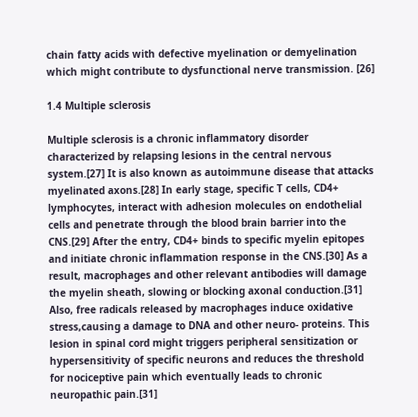chain fatty acids with defective myelination or demyelination which might contribute to dysfunctional nerve transmission. [26]

1.4 Multiple sclerosis

Multiple sclerosis is a chronic inflammatory disorder characterized by relapsing lesions in the central nervous system.[27] It is also known as autoimmune disease that attacks myelinated axons.[28] In early stage, specific T cells, CD4+ lymphocytes, interact with adhesion molecules on endothelial cells and penetrate through the blood brain barrier into the CNS.[29] After the entry, CD4+ binds to specific myelin epitopes and initiate chronic inflammation response in the CNS.[30] As a result, macrophages and other relevant antibodies will damage the myelin sheath, slowing or blocking axonal conduction.[31] Also, free radicals released by macrophages induce oxidative stress,causing a damage to DNA and other neuro- proteins. This lesion in spinal cord might triggers peripheral sensitization or hypersensitivity of specific neurons and reduces the threshold for nociceptive pain which eventually leads to chronic neuropathic pain.[31]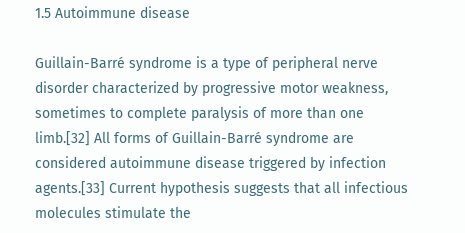1.5 Autoimmune disease

Guillain-Barré syndrome is a type of peripheral nerve disorder characterized by progressive motor weakness, sometimes to complete paralysis of more than one limb.[32] All forms of Guillain-Barré syndrome are considered autoimmune disease triggered by infection agents.[33] Current hypothesis suggests that all infectious molecules stimulate the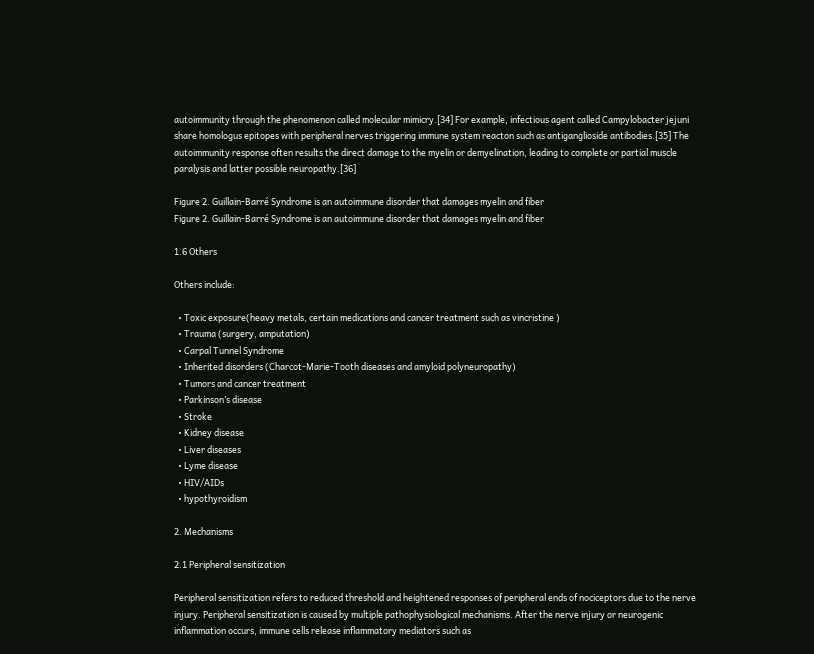autoimmunity through the phenomenon called molecular mimicry.[34] For example, infectious agent called Campylobacter jejuni share homologus epitopes with peripheral nerves triggering immune system reacton such as antiganglioside antibodies.[35] The autoimmunity response often results the direct damage to the myelin or demyelination, leading to complete or partial muscle paralysis and latter possible neuropathy.[36]

Figure 2. Guillain-Barré Syndrome is an autoimmune disorder that damages myelin and fiber
Figure 2. Guillain-Barré Syndrome is an autoimmune disorder that damages myelin and fiber

1.6 Others

Others include:

  • Toxic exposure(heavy metals, certain medications and cancer treatment such as vincristine )
  • Trauma (surgery, amputation)
  • Carpal Tunnel Syndrome
  • Inherited disorders (Charcot-Marie-Tooth diseases and amyloid polyneuropathy)
  • Tumors and cancer treatment
  • Parkinson’s disease
  • Stroke
  • Kidney disease
  • Liver diseases
  • Lyme disease
  • HIV/AIDs
  • hypothyroidism

2. Mechanisms

2.1 Peripheral sensitization

Peripheral sensitization refers to reduced threshold and heightened responses of peripheral ends of nociceptors due to the nerve injury. Peripheral sensitization is caused by multiple pathophysiological mechanisms. After the nerve injury or neurogenic inflammation occurs, immune cells release inflammatory mediators such as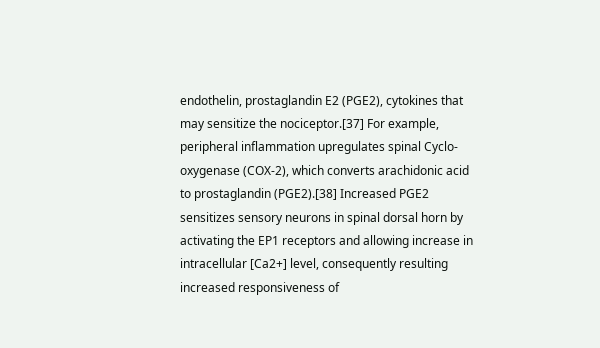endothelin, prostaglandin E2 (PGE2), cytokines that may sensitize the nociceptor.[37] For example, peripheral inflammation upregulates spinal Cyclo-oxygenase (COX-2), which converts arachidonic acid to prostaglandin (PGE2).[38] Increased PGE2 sensitizes sensory neurons in spinal dorsal horn by activating the EP1 receptors and allowing increase in intracellular [Ca2+] level, consequently resulting increased responsiveness of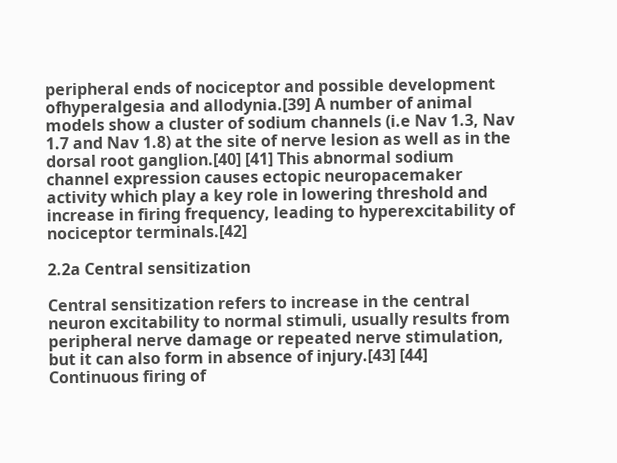peripheral ends of nociceptor and possible development ofhyperalgesia and allodynia.[39] A number of animal models show a cluster of sodium channels (i.e Nav 1.3, Nav 1.7 and Nav 1.8) at the site of nerve lesion as well as in the dorsal root ganglion.[40] [41] This abnormal sodium channel expression causes ectopic neuropacemaker activity which play a key role in lowering threshold and increase in firing frequency, leading to hyperexcitability of nociceptor terminals.[42]

2.2a Central sensitization

Central sensitization refers to increase in the central neuron excitability to normal stimuli, usually results from peripheral nerve damage or repeated nerve stimulation, but it can also form in absence of injury.[43] [44] Continuous firing of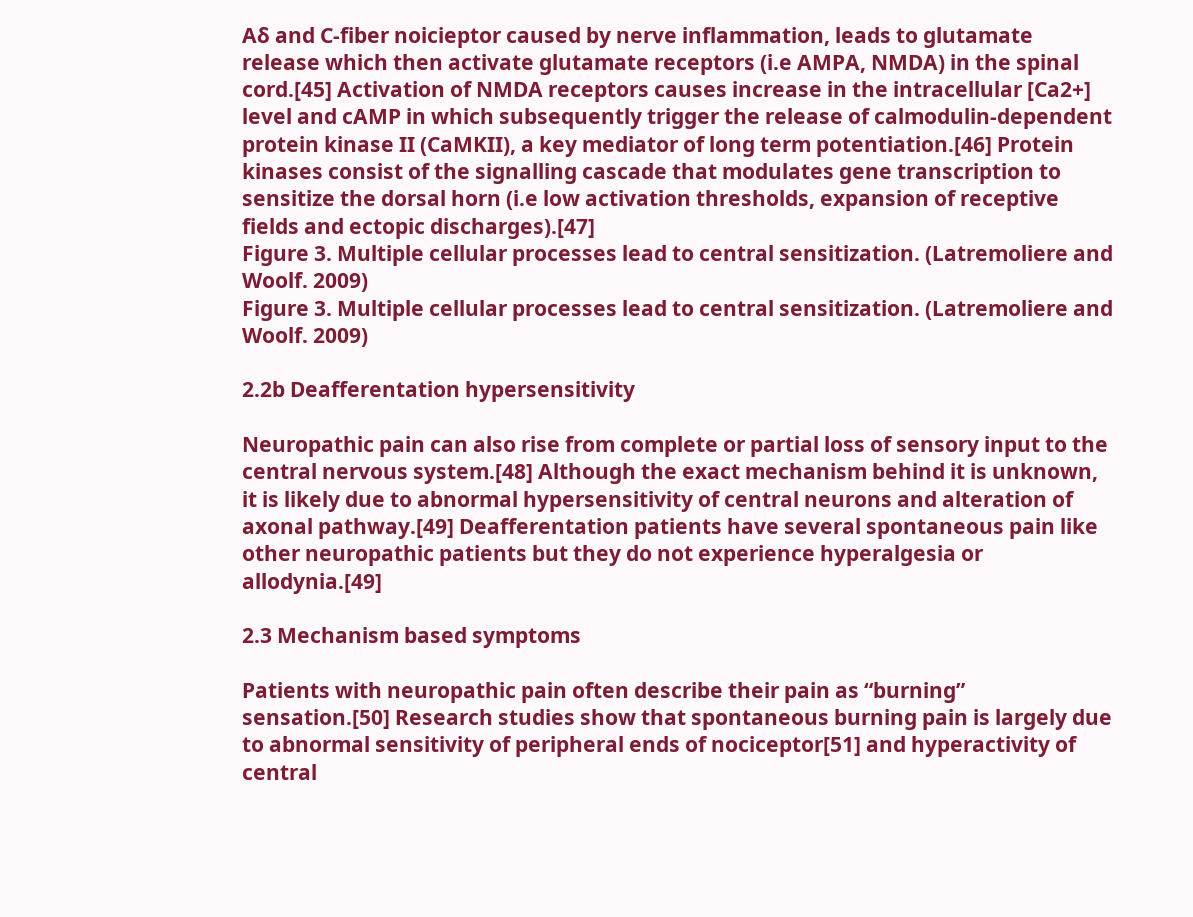Aδ and C-fiber noicieptor caused by nerve inflammation, leads to glutamate release which then activate glutamate receptors (i.e AMPA, NMDA) in the spinal cord.[45] Activation of NMDA receptors causes increase in the intracellular [Ca2+] level and cAMP in which subsequently trigger the release of calmodulin-dependent protein kinase II (CaMKII), a key mediator of long term potentiation.[46] Protein kinases consist of the signalling cascade that modulates gene transcription to sensitize the dorsal horn (i.e low activation thresholds, expansion of receptive fields and ectopic discharges).[47]
Figure 3. Multiple cellular processes lead to central sensitization. (Latremoliere and Woolf. 2009)
Figure 3. Multiple cellular processes lead to central sensitization. (Latremoliere and Woolf. 2009)

2.2b Deafferentation hypersensitivity

Neuropathic pain can also rise from complete or partial loss of sensory input to the central nervous system.[48] Although the exact mechanism behind it is unknown, it is likely due to abnormal hypersensitivity of central neurons and alteration of axonal pathway.[49] Deafferentation patients have several spontaneous pain like other neuropathic patients but they do not experience hyperalgesia or allodynia.[49]

2.3 Mechanism based symptoms

Patients with neuropathic pain often describe their pain as “burning” sensation.[50] Research studies show that spontaneous burning pain is largely due to abnormal sensitivity of peripheral ends of nociceptor[51] and hyperactivity of central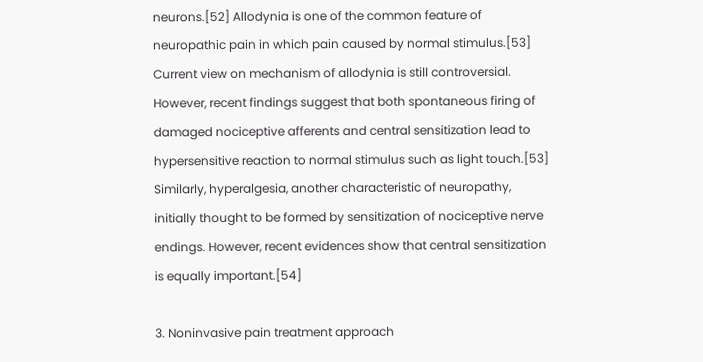neurons.[52] Allodynia is one of the common feature of neuropathic pain in which pain caused by normal stimulus.[53] Current view on mechanism of allodynia is still controversial. However, recent findings suggest that both spontaneous firing of damaged nociceptive afferents and central sensitization lead to hypersensitive reaction to normal stimulus such as light touch.[53] Similarly, hyperalgesia, another characteristic of neuropathy, initially thought to be formed by sensitization of nociceptive nerve endings. However, recent evidences show that central sensitization is equally important.[54]

3. Noninvasive pain treatment approach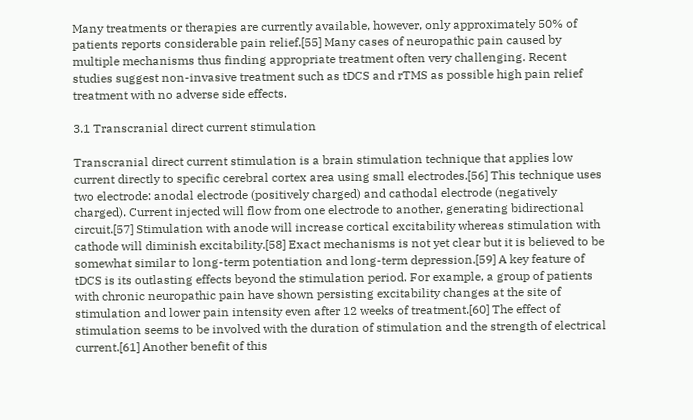Many treatments or therapies are currently available, however, only approximately 50% of patients reports considerable pain relief.[55] Many cases of neuropathic pain caused by multiple mechanisms thus finding appropriate treatment often very challenging. Recent studies suggest non-invasive treatment such as tDCS and rTMS as possible high pain relief treatment with no adverse side effects.

3.1 Transcranial direct current stimulation

Transcranial direct current stimulation is a brain stimulation technique that applies low current directly to specific cerebral cortex area using small electrodes.[56] This technique uses two electrode: anodal electrode (positively charged) and cathodal electrode (negatively charged). Current injected will flow from one electrode to another, generating bidirectional circuit.[57] Stimulation with anode will increase cortical excitability whereas stimulation with cathode will diminish excitability.[58] Exact mechanisms is not yet clear but it is believed to be somewhat similar to long-term potentiation and long-term depression.[59] A key feature of tDCS is its outlasting effects beyond the stimulation period. For example, a group of patients with chronic neuropathic pain have shown persisting excitability changes at the site of stimulation and lower pain intensity even after 12 weeks of treatment.[60] The effect of stimulation seems to be involved with the duration of stimulation and the strength of electrical current.[61] Another benefit of this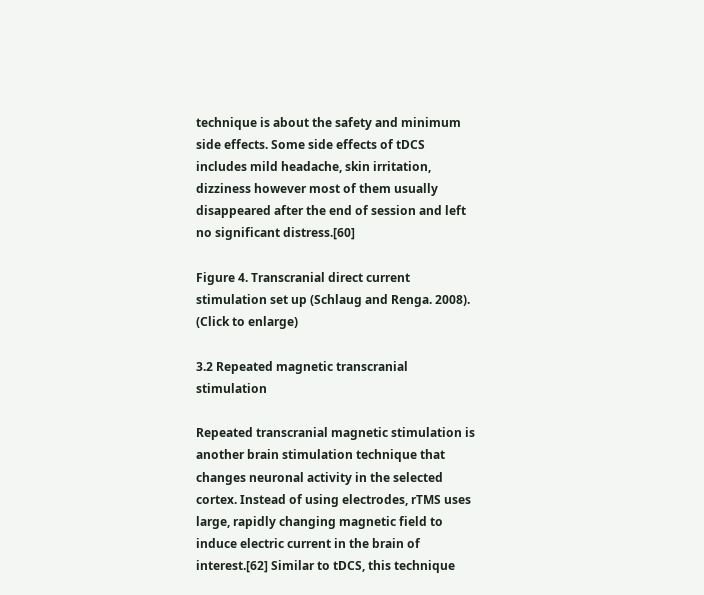technique is about the safety and minimum side effects. Some side effects of tDCS includes mild headache, skin irritation, dizziness however most of them usually disappeared after the end of session and left no significant distress.[60]

Figure 4. Transcranial direct current stimulation set up (Schlaug and Renga. 2008). (Click to enlarge)

3.2 Repeated magnetic transcranial stimulation

Repeated transcranial magnetic stimulation is another brain stimulation technique that changes neuronal activity in the selected cortex. Instead of using electrodes, rTMS uses large, rapidly changing magnetic field to induce electric current in the brain of interest.[62] Similar to tDCS, this technique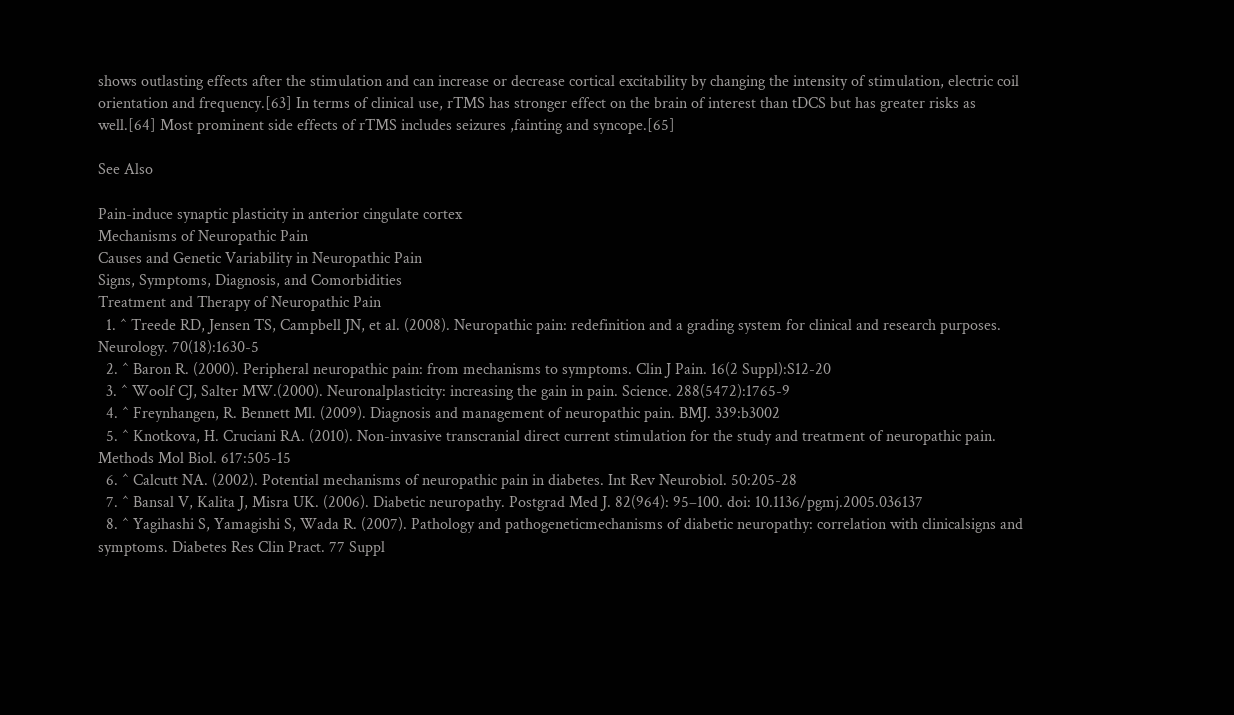shows outlasting effects after the stimulation and can increase or decrease cortical excitability by changing the intensity of stimulation, electric coil orientation and frequency.[63] In terms of clinical use, rTMS has stronger effect on the brain of interest than tDCS but has greater risks as well.[64] Most prominent side effects of rTMS includes seizures ,fainting and syncope.[65]

See Also

Pain-induce synaptic plasticity in anterior cingulate cortex
Mechanisms of Neuropathic Pain
Causes and Genetic Variability in Neuropathic Pain
Signs, Symptoms, Diagnosis, and Comorbidities
Treatment and Therapy of Neuropathic Pain
  1. ^ Treede RD, Jensen TS, Campbell JN, et al. (2008). Neuropathic pain: redefinition and a grading system for clinical and research purposes. Neurology. 70(18):1630-5
  2. ^ Baron R. (2000). Peripheral neuropathic pain: from mechanisms to symptoms. Clin J Pain. 16(2 Suppl):S12-20
  3. ^ Woolf CJ, Salter MW.(2000). Neuronalplasticity: increasing the gain in pain. Science. 288(5472):1765-9
  4. ^ Freynhangen, R. Bennett Ml. (2009). Diagnosis and management of neuropathic pain. BMJ. 339:b3002
  5. ^ Knotkova, H. Cruciani RA. (2010). Non-invasive transcranial direct current stimulation for the study and treatment of neuropathic pain. Methods Mol Biol. 617:505-15
  6. ^ Calcutt NA. (2002). Potential mechanisms of neuropathic pain in diabetes. Int Rev Neurobiol. 50:205-28
  7. ^ Bansal V, Kalita J, Misra UK. (2006). Diabetic neuropathy. Postgrad Med J. 82(964): 95–100. doi: 10.1136/pgmj.2005.036137
  8. ^ Yagihashi S, Yamagishi S, Wada R. (2007). Pathology and pathogeneticmechanisms of diabetic neuropathy: correlation with clinicalsigns and symptoms. Diabetes Res Clin Pract. 77 Suppl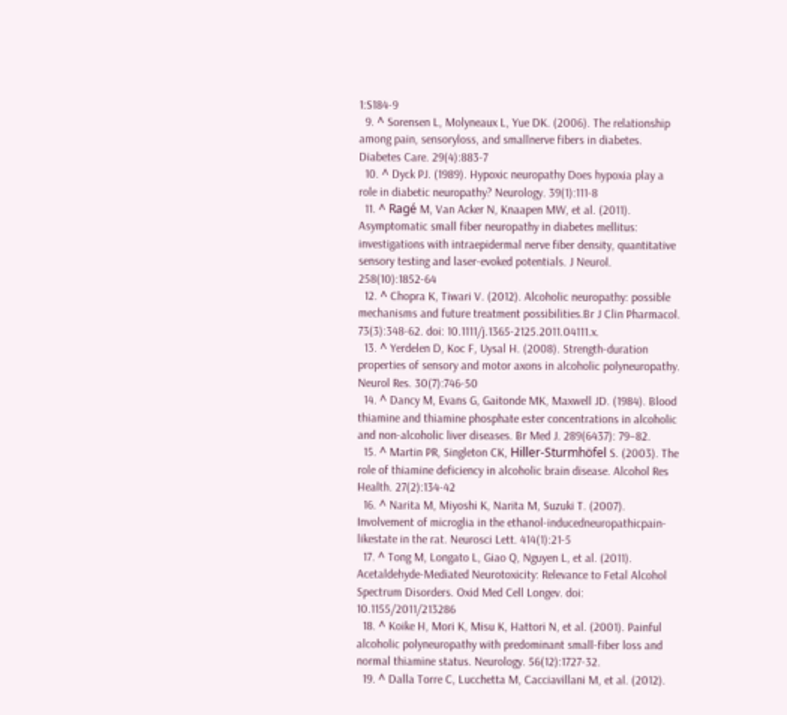1:S184-9
  9. ^ Sorensen L, Molyneaux L, Yue DK. (2006). The relationship among pain, sensoryloss, and smallnerve fibers in diabetes. Diabetes Care. 29(4):883-7
  10. ^ Dyck PJ. (1989). Hypoxic neuropathy Does hypoxia play a role in diabetic neuropathy? Neurology. 39(1):111-8
  11. ^ Ragé M, Van Acker N, Knaapen MW, et al. (2011). Asymptomatic small fiber neuropathy in diabetes mellitus: investigations with intraepidermal nerve fiber density, quantitative sensory testing and laser-evoked potentials. J Neurol. 258(10):1852-64
  12. ^ Chopra K, Tiwari V. (2012). Alcoholic neuropathy: possible mechanisms and future treatment possibilities.Br J Clin Pharmacol. 73(3):348-62. doi: 10.1111/j.1365-2125.2011.04111.x.
  13. ^ Yerdelen D, Koc F, Uysal H. (2008). Strength-duration properties of sensory and motor axons in alcoholic polyneuropathy. Neurol Res. 30(7):746-50
  14. ^ Dancy M, Evans G, Gaitonde MK, Maxwell JD. (1984). Blood thiamine and thiamine phosphate ester concentrations in alcoholic and non-alcoholic liver diseases. Br Med J. 289(6437): 79–82.
  15. ^ Martin PR, Singleton CK, Hiller-Sturmhöfel S. (2003). The role of thiamine deficiency in alcoholic brain disease. Alcohol Res Health. 27(2):134-42
  16. ^ Narita M, Miyoshi K, Narita M, Suzuki T. (2007). Involvement of microglia in the ethanol-inducedneuropathicpain-likestate in the rat. Neurosci Lett. 414(1):21-5
  17. ^ Tong M, Longato L, Giao Q, Nguyen L, et al. (2011). Acetaldehyde-Mediated Neurotoxicity: Relevance to Fetal Alcohol Spectrum Disorders. Oxid Med Cell Longev. doi: 10.1155/2011/213286
  18. ^ Koike H, Mori K, Misu K, Hattori N, et al. (2001). Painful alcoholic polyneuropathy with predominant small-fiber loss and normal thiamine status. Neurology. 56(12):1727-32.
  19. ^ Dalla Torre C, Lucchetta M, Cacciavillani M, et al. (2012).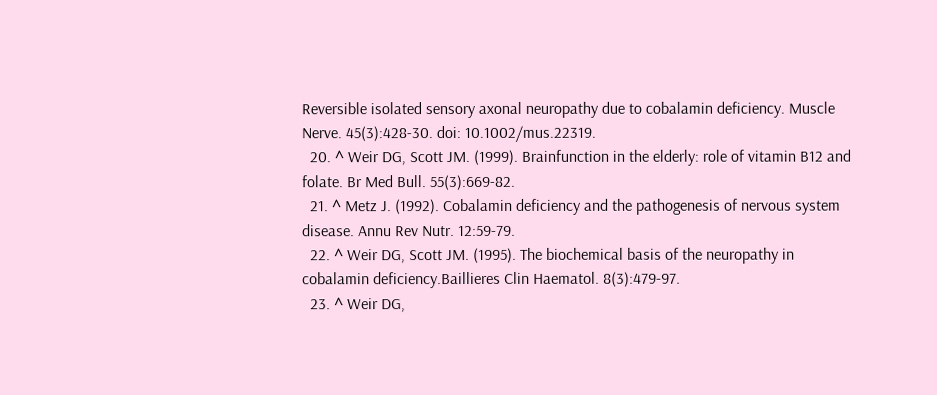Reversible isolated sensory axonal neuropathy due to cobalamin deficiency. Muscle Nerve. 45(3):428-30. doi: 10.1002/mus.22319.
  20. ^ Weir DG, Scott JM. (1999). Brainfunction in the elderly: role of vitamin B12 and folate. Br Med Bull. 55(3):669-82.
  21. ^ Metz J. (1992). Cobalamin deficiency and the pathogenesis of nervous system disease. Annu Rev Nutr. 12:59-79.
  22. ^ Weir DG, Scott JM. (1995). The biochemical basis of the neuropathy in cobalamin deficiency.Baillieres Clin Haematol. 8(3):479-97.
  23. ^ Weir DG,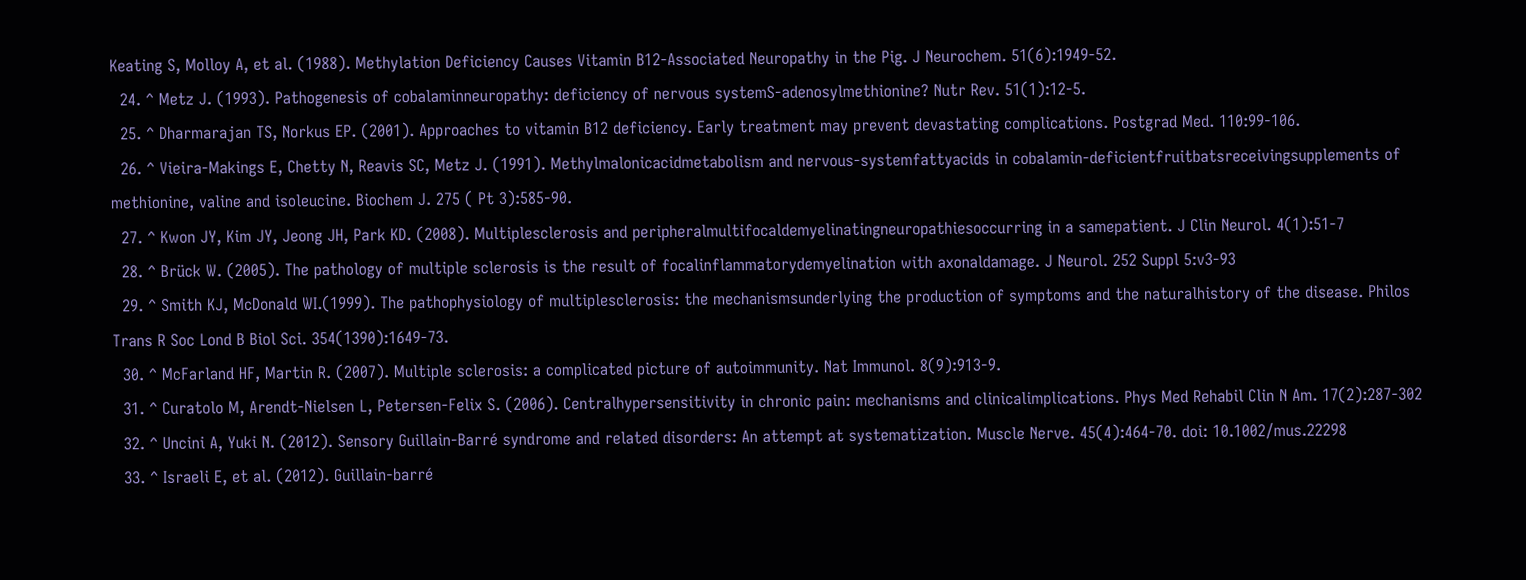Keating S, Molloy A, et al. (1988). Methylation Deficiency Causes Vitamin B12-Associated Neuropathy in the Pig. J Neurochem. 51(6):1949-52.
  24. ^ Metz J. (1993). Pathogenesis of cobalaminneuropathy: deficiency of nervous systemS-adenosylmethionine? Nutr Rev. 51(1):12-5.
  25. ^ Dharmarajan TS, Norkus EP. (2001). Approaches to vitamin B12 deficiency. Early treatment may prevent devastating complications. Postgrad Med. 110:99-106.
  26. ^ Vieira-Makings E, Chetty N, Reavis SC, Metz J. (1991). Methylmalonicacidmetabolism and nervous-systemfattyacids in cobalamin-deficientfruitbatsreceivingsupplements of methionine, valine and isoleucine. Biochem J. 275 ( Pt 3):585-90.
  27. ^ Kwon JY, Kim JY, Jeong JH, Park KD. (2008). Multiplesclerosis and peripheralmultifocaldemyelinatingneuropathiesoccurring in a samepatient. J Clin Neurol. 4(1):51-7
  28. ^ Brück W. (2005). The pathology of multiple sclerosis is the result of focalinflammatorydemyelination with axonaldamage. J Neurol. 252 Suppl 5:v3-93
  29. ^ Smith KJ, McDonald WI.(1999). The pathophysiology of multiplesclerosis: the mechanismsunderlying the production of symptoms and the naturalhistory of the disease. Philos Trans R Soc Lond B Biol Sci. 354(1390):1649-73.
  30. ^ McFarland HF, Martin R. (2007). Multiple sclerosis: a complicated picture of autoimmunity. Nat Immunol. 8(9):913-9.
  31. ^ Curatolo M, Arendt-Nielsen L, Petersen-Felix S. (2006). Centralhypersensitivity in chronic pain: mechanisms and clinicalimplications. Phys Med Rehabil Clin N Am. 17(2):287-302
  32. ^ Uncini A, Yuki N. (2012). Sensory Guillain-Barré syndrome and related disorders: An attempt at systematization. Muscle Nerve. 45(4):464-70. doi: 10.1002/mus.22298
  33. ^ Israeli E, et al. (2012). Guillain-barré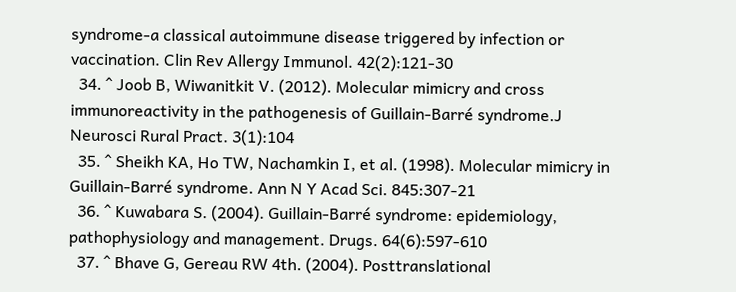syndrome-a classical autoimmune disease triggered by infection or vaccination. Clin Rev Allergy Immunol. 42(2):121-30
  34. ^ Joob B, Wiwanitkit V. (2012). Molecular mimicry and cross immunoreactivity in the pathogenesis of Guillain-Barré syndrome.J Neurosci Rural Pract. 3(1):104
  35. ^ Sheikh KA, Ho TW, Nachamkin I, et al. (1998). Molecular mimicry in Guillain-Barré syndrome. Ann N Y Acad Sci. 845:307-21
  36. ^ Kuwabara S. (2004). Guillain-Barré syndrome: epidemiology, pathophysiology and management. Drugs. 64(6):597-610
  37. ^ Bhave G, Gereau RW 4th. (2004). Posttranslational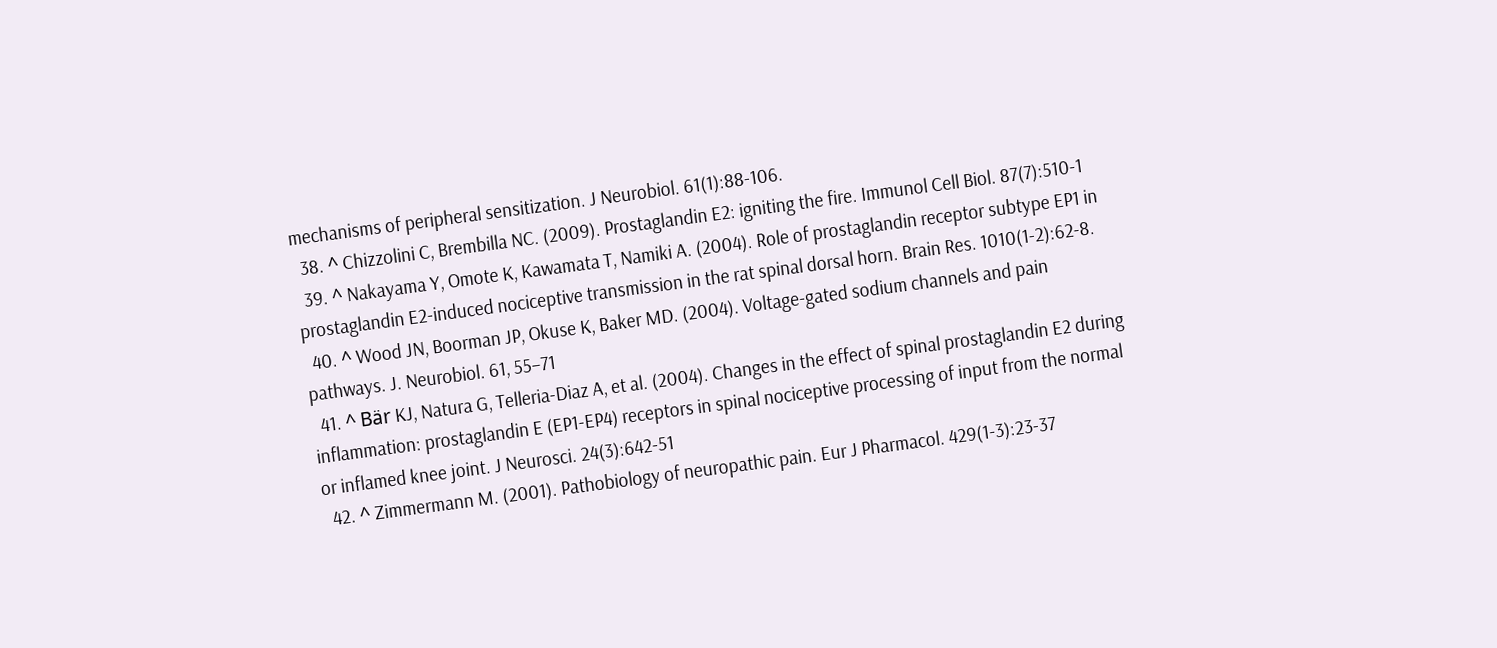mechanisms of peripheral sensitization. J Neurobiol. 61(1):88-106.
  38. ^ Chizzolini C, Brembilla NC. (2009). Prostaglandin E2: igniting the fire. Immunol Cell Biol. 87(7):510-1
  39. ^ Nakayama Y, Omote K, Kawamata T, Namiki A. (2004). Role of prostaglandin receptor subtype EP1 in prostaglandin E2-induced nociceptive transmission in the rat spinal dorsal horn. Brain Res. 1010(1-2):62-8.
  40. ^ Wood JN, Boorman JP, Okuse K, Baker MD. (2004). Voltage-gated sodium channels and pain pathways. J. Neurobiol. 61, 55–71
  41. ^ Bär KJ, Natura G, Telleria-Diaz A, et al. (2004). Changes in the effect of spinal prostaglandin E2 during inflammation: prostaglandin E (EP1-EP4) receptors in spinal nociceptive processing of input from the normal or inflamed knee joint. J Neurosci. 24(3):642-51
  42. ^ Zimmermann M. (2001). Pathobiology of neuropathic pain. Eur J Pharmacol. 429(1-3):23-37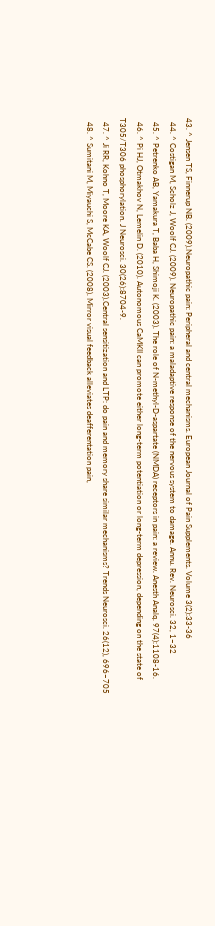43. ^ Jensen TS, Finnerup NB. (2009).Neuropathic pain: Peripheral and central mechanisms. European Journal of Pain Supplements. Volume 3(2):33-36
  44. ^ Costigan M, Scholz J, Woolf CJ. (2009). Neuropathic pain: a maladaptive response of the nervous system to damage. Annu. Rev. Neurosci. 32, 1–32
  45. ^ Petrenko AB, Yamakura T, Baba H, Shimoji K. (2003). The role of N-methyl-D-aspartate (NMDA) receptors in pain: a review. Anesth Analq. 97(4):1108-16.
  46. ^ Pi HJ, Otmakhov N, Lemelin D. (2010). Autonomous CaMKII can promote either long-term potentiation or long-term depression, depending on the state of T305/T306 phosphorylation. J Neurosci. 30(26):8704-9.
  47. ^ Ji RR, Kohno T, Moore KA, Woolf CJ. (2003).Central sensitization and LTP: do pain and memory share similar mechanisms? Trends Neurosci. 26(12), 696–705
  48. ^ Sumitani M, Miyauchi S, McCabe CS. (2008). Mirror visual feedback alleviates deafferentation pain,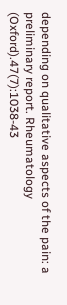depending on qualitative aspects of the pain: a preliminary report. Rheumatology (Oxford).47(7):1038-43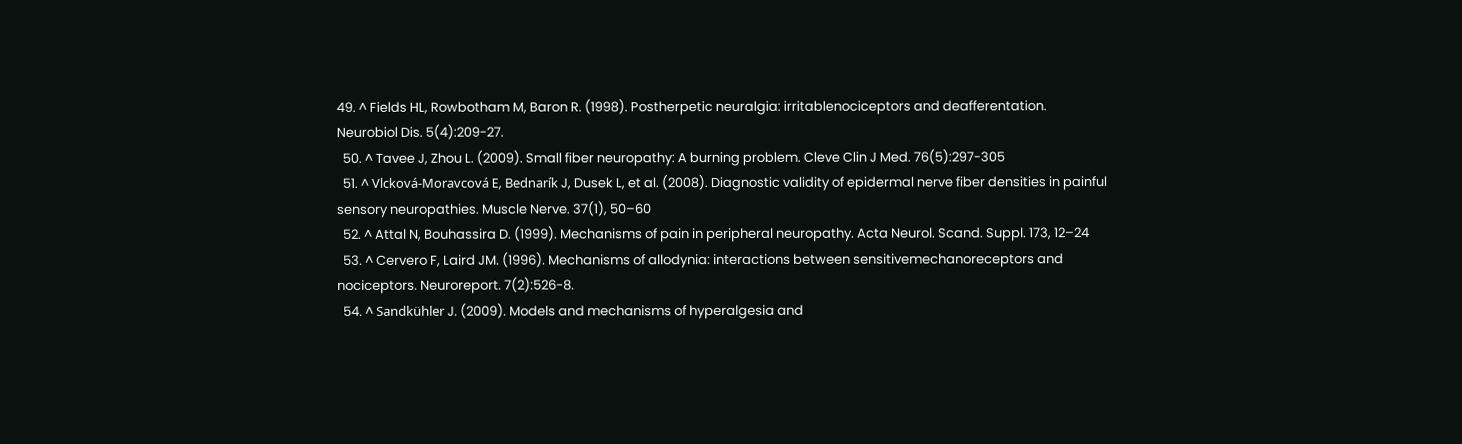49. ^ Fields HL, Rowbotham M, Baron R. (1998). Postherpetic neuralgia: irritablenociceptors and deafferentation. Neurobiol Dis. 5(4):209-27.
  50. ^ Tavee J, Zhou L. (2009). Small fiber neuropathy: A burning problem. Cleve Clin J Med. 76(5):297-305
  51. ^ Vlcková-Moravcová E, Bednarík J, Dusek L, et al. (2008). Diagnostic validity of epidermal nerve fiber densities in painful sensory neuropathies. Muscle Nerve. 37(1), 50–60
  52. ^ Attal N, Bouhassira D. (1999). Mechanisms of pain in peripheral neuropathy. Acta Neurol. Scand. Suppl. 173, 12–24
  53. ^ Cervero F, Laird JM. (1996). Mechanisms of allodynia: interactions between sensitivemechanoreceptors and nociceptors. Neuroreport. 7(2):526-8.
  54. ^ Sandkühler J. (2009). Models and mechanisms of hyperalgesia and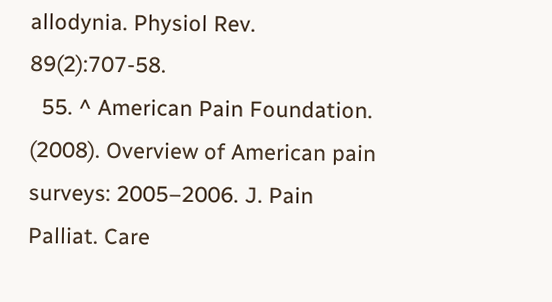allodynia. Physiol Rev. 89(2):707-58.
  55. ^ American Pain Foundation. (2008). Overview of American pain surveys: 2005–2006. J. Pain Palliat. Care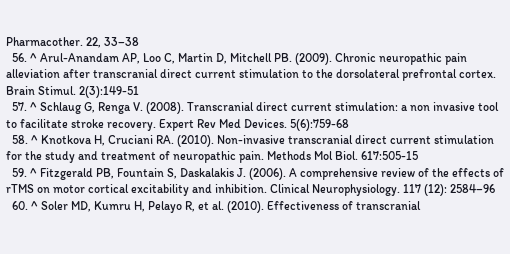Pharmacother. 22, 33–38
  56. ^ Arul-Anandam AP, Loo C, Martin D, Mitchell PB. (2009). Chronic neuropathic pain alleviation after transcranial direct current stimulation to the dorsolateral prefrontal cortex. Brain Stimul. 2(3):149-51
  57. ^ Schlaug G, Renga V. (2008). Transcranial direct current stimulation: a non invasive tool to facilitate stroke recovery. Expert Rev Med Devices. 5(6):759-68
  58. ^ Knotkova H, Cruciani RA. (2010). Non-invasive transcranial direct current stimulation for the study and treatment of neuropathic pain. Methods Mol Biol. 617:505-15
  59. ^ Fitzgerald PB, Fountain S, Daskalakis J. (2006). A comprehensive review of the effects of rTMS on motor cortical excitability and inhibition. Clinical Neurophysiology. 117 (12): 2584–96
  60. ^ Soler MD, Kumru H, Pelayo R, et al. (2010). Effectiveness of transcranial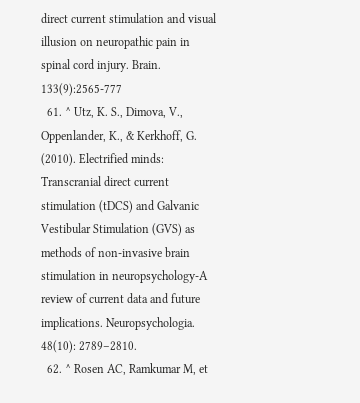direct current stimulation and visual illusion on neuropathic pain in spinal cord injury. Brain. 133(9):2565-777
  61. ^ Utz, K. S., Dimova, V., Oppenlander, K., & Kerkhoff, G. (2010). Electrified minds: Transcranial direct current stimulation (tDCS) and Galvanic Vestibular Stimulation (GVS) as methods of non-invasive brain stimulation in neuropsychology-A review of current data and future implications. Neuropsychologia. 48(10): 2789–2810.
  62. ^ Rosen AC, Ramkumar M, et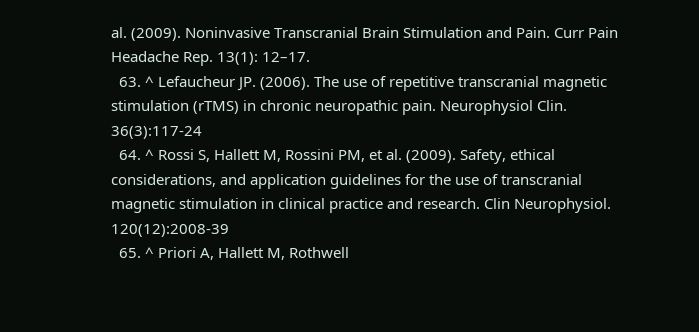al. (2009). Noninvasive Transcranial Brain Stimulation and Pain. Curr Pain Headache Rep. 13(1): 12–17.
  63. ^ Lefaucheur JP. (2006). The use of repetitive transcranial magnetic stimulation (rTMS) in chronic neuropathic pain. Neurophysiol Clin. 36(3):117-24
  64. ^ Rossi S, Hallett M, Rossini PM, et al. (2009). Safety, ethical considerations, and application guidelines for the use of transcranial magnetic stimulation in clinical practice and research. Clin Neurophysiol. 120(12):2008-39
  65. ^ Priori A, Hallett M, Rothwell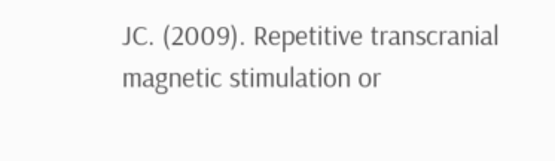JC. (2009). Repetitive transcranial magnetic stimulation or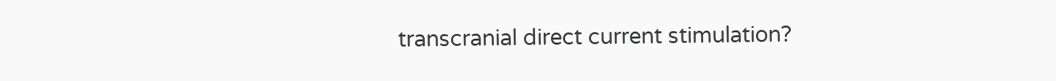transcranial direct current stimulation?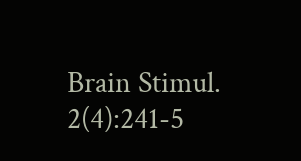Brain Stimul. 2(4):241-5